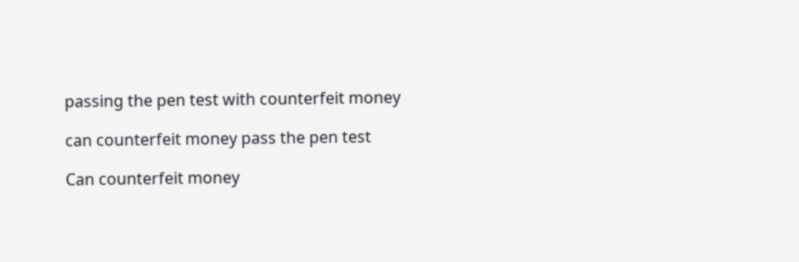passing the pen test with counterfeit money

can counterfeit money pass the pen test

Can counterfeit money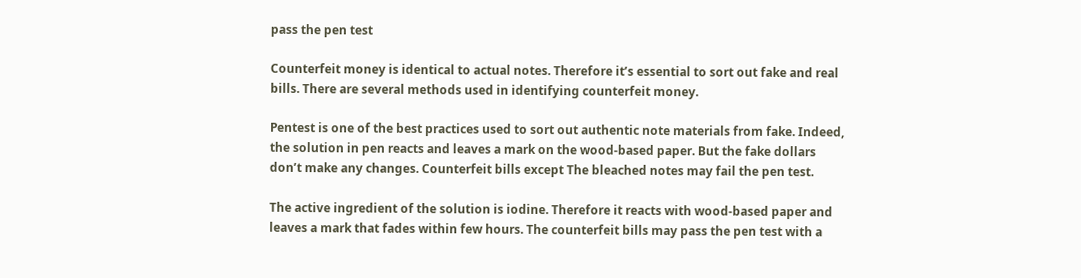pass the pen test

Counterfeit money is identical to actual notes. Therefore it’s essential to sort out fake and real bills. There are several methods used in identifying counterfeit money.

Pentest is one of the best practices used to sort out authentic note materials from fake. Indeed, the solution in pen reacts and leaves a mark on the wood-based paper. But the fake dollars don’t make any changes. Counterfeit bills except The bleached notes may fail the pen test.

The active ingredient of the solution is iodine. Therefore it reacts with wood-based paper and leaves a mark that fades within few hours. The counterfeit bills may pass the pen test with a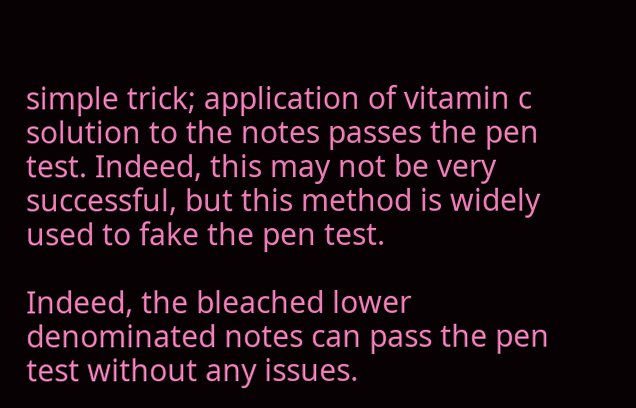simple trick; application of vitamin c solution to the notes passes the pen test. Indeed, this may not be very successful, but this method is widely used to fake the pen test.

Indeed, the bleached lower denominated notes can pass the pen test without any issues.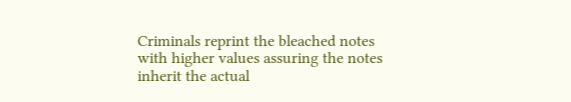Criminals reprint the bleached notes with higher values assuring the notes inherit the actual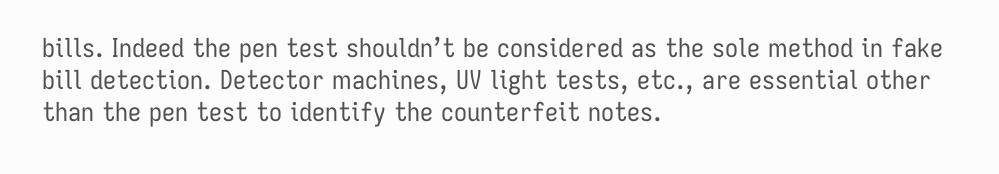bills. Indeed the pen test shouldn’t be considered as the sole method in fake bill detection. Detector machines, UV light tests, etc., are essential other than the pen test to identify the counterfeit notes.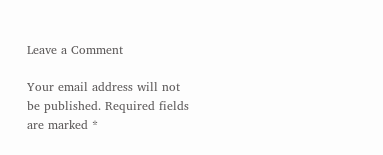Leave a Comment

Your email address will not be published. Required fields are marked *